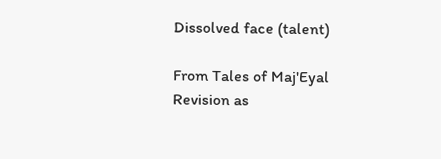Dissolved face (talent)

From Tales of Maj'Eyal
Revision as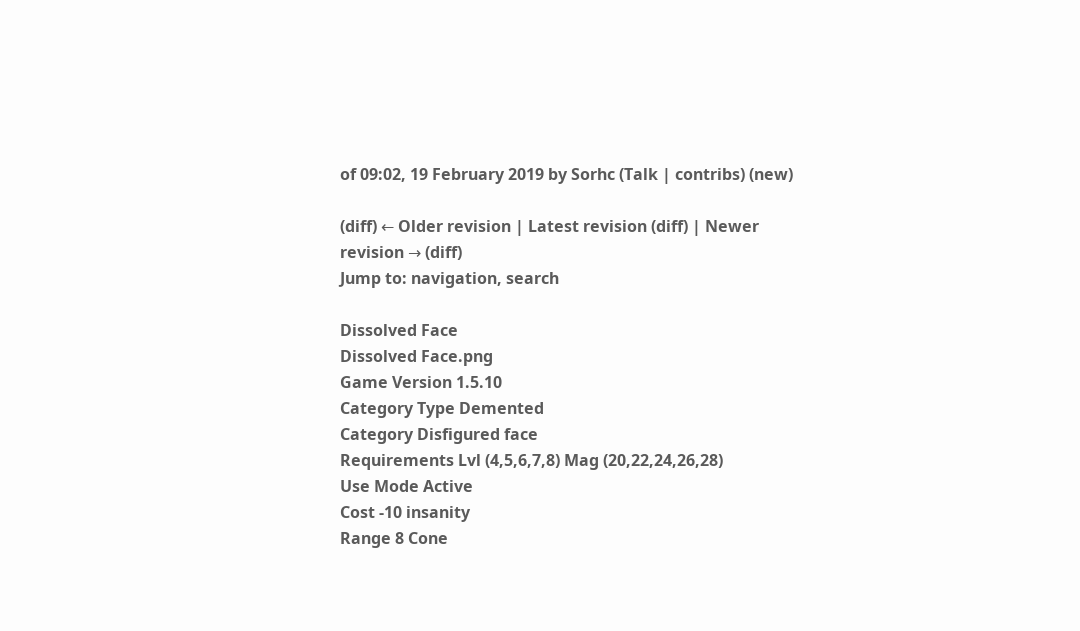of 09:02, 19 February 2019 by Sorhc (Talk | contribs) (new)

(diff) ← Older revision | Latest revision (diff) | Newer revision → (diff)
Jump to: navigation, search

Dissolved Face
Dissolved Face.png
Game Version 1.5.10
Category Type Demented
Category Disfigured face
Requirements Lvl (4,5,6,7,8) Mag (20,22,24,26,28)
Use Mode Active
Cost -10 insanity
Range 8 Cone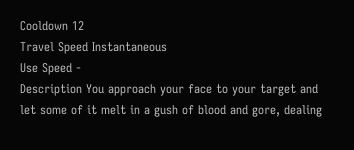Cooldown 12
Travel Speed Instantaneous
Use Speed -
Description You approach your face to your target and let some of it melt in a gush of blood and gore, dealing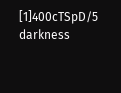[1]400cTSpD/5 darkness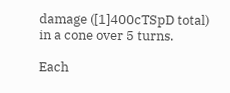damage ([1]400cTSpD total) in a cone over 5 turns.

Each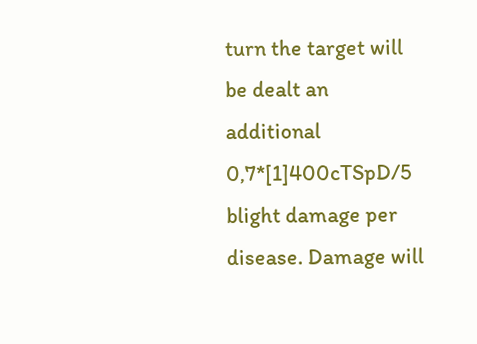turn the target will be dealt an additional 0,7*[1]400cTSpD/5 blight damage per disease. Damage will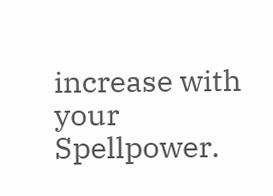increase with your Spellpower.